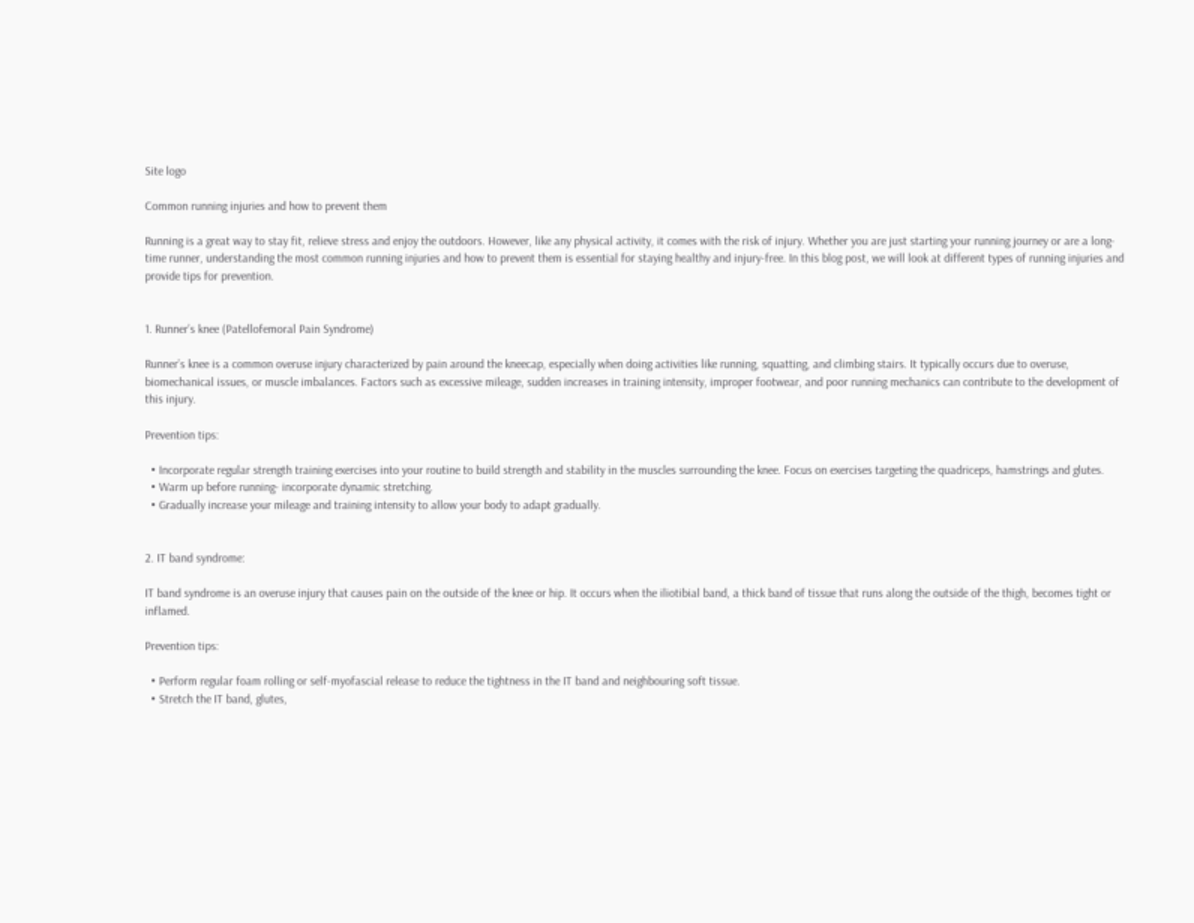Site logo

Common running injuries and how to prevent them

Running is a great way to stay fit, relieve stress and enjoy the outdoors. However, like any physical activity, it comes with the risk of injury. Whether you are just starting your running journey or are a long-time runner, understanding the most common running injuries and how to prevent them is essential for staying healthy and injury-free. In this blog post, we will look at different types of running injuries and provide tips for prevention.


1. Runner’s knee (Patellofemoral Pain Syndrome)

Runner’s knee is a common overuse injury characterized by pain around the kneecap, especially when doing activities like running, squatting, and climbing stairs. It typically occurs due to overuse, biomechanical issues, or muscle imbalances. Factors such as excessive mileage, sudden increases in training intensity, improper footwear, and poor running mechanics can contribute to the development of this injury.

Prevention tips:

  • Incorporate regular strength training exercises into your routine to build strength and stability in the muscles surrounding the knee. Focus on exercises targeting the quadriceps, hamstrings and glutes.
  • Warm up before running- incorporate dynamic stretching.
  • Gradually increase your mileage and training intensity to allow your body to adapt gradually.


2. IT band syndrome:

IT band syndrome is an overuse injury that causes pain on the outside of the knee or hip. It occurs when the iliotibial band, a thick band of tissue that runs along the outside of the thigh, becomes tight or inflamed.

Prevention tips:

  • Perform regular foam rolling or self-myofascial release to reduce the tightness in the IT band and neighbouring soft tissue.
  • Stretch the IT band, glutes,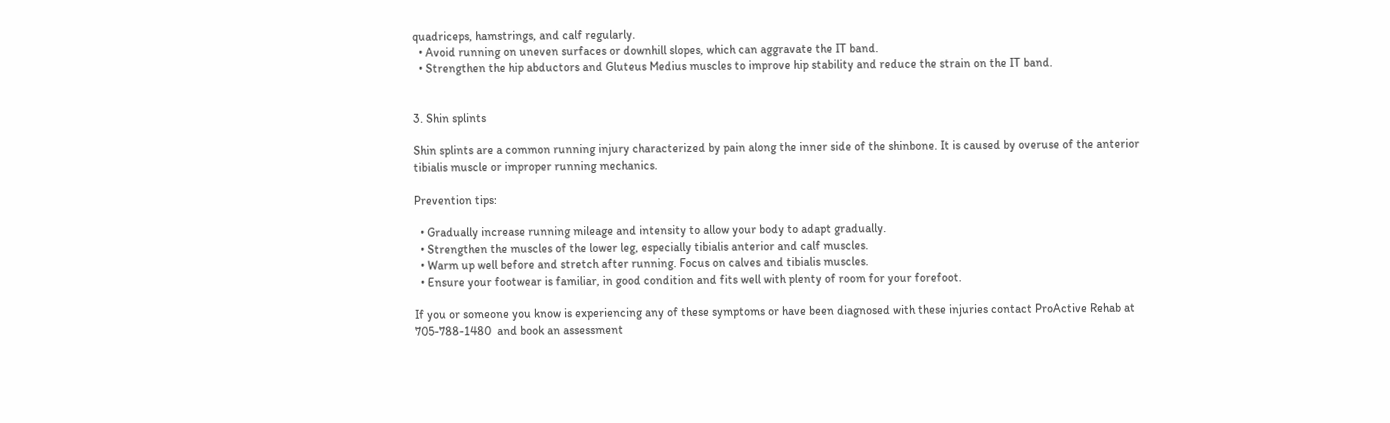quadriceps, hamstrings, and calf regularly.
  • Avoid running on uneven surfaces or downhill slopes, which can aggravate the IT band.
  • Strengthen the hip abductors and Gluteus Medius muscles to improve hip stability and reduce the strain on the IT band.


3. Shin splints

Shin splints are a common running injury characterized by pain along the inner side of the shinbone. It is caused by overuse of the anterior tibialis muscle or improper running mechanics.

Prevention tips:

  • Gradually increase running mileage and intensity to allow your body to adapt gradually.
  • Strengthen the muscles of the lower leg, especially tibialis anterior and calf muscles.
  • Warm up well before and stretch after running. Focus on calves and tibialis muscles.
  • Ensure your footwear is familiar, in good condition and fits well with plenty of room for your forefoot.

If you or someone you know is experiencing any of these symptoms or have been diagnosed with these injuries contact ProActive Rehab at 705-788-1480  and book an assessment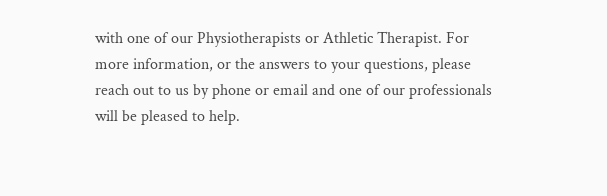with one of our Physiotherapists or Athletic Therapist. For more information, or the answers to your questions, please reach out to us by phone or email and one of our professionals will be pleased to help.